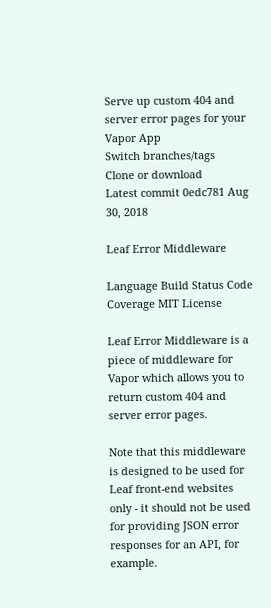Serve up custom 404 and server error pages for your Vapor App
Switch branches/tags
Clone or download
Latest commit 0edc781 Aug 30, 2018

Leaf Error Middleware

Language Build Status Code Coverage MIT License

Leaf Error Middleware is a piece of middleware for Vapor which allows you to return custom 404 and server error pages.

Note that this middleware is designed to be used for Leaf front-end websites only - it should not be used for providing JSON error responses for an API, for example.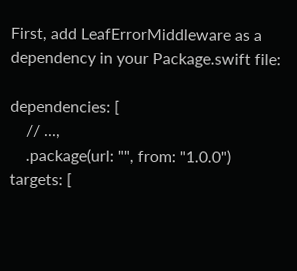First, add LeafErrorMiddleware as a dependency in your Package.swift file:

dependencies: [
    // ...,
    .package(url: "", from: "1.0.0")
targets: [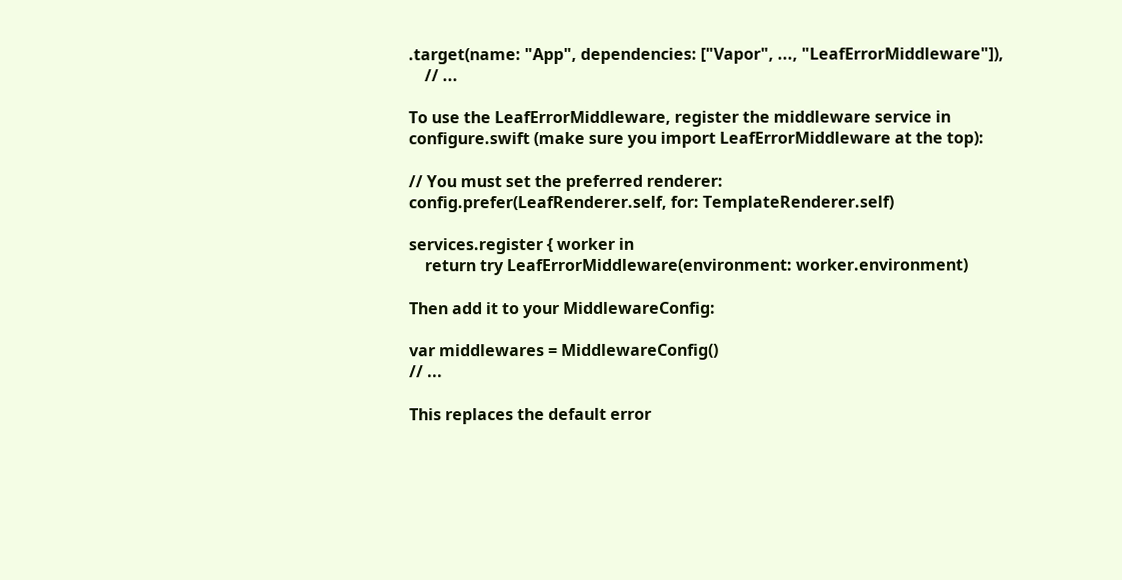.target(name: "App", dependencies: ["Vapor", ..., "LeafErrorMiddleware"]),
    // ...

To use the LeafErrorMiddleware, register the middleware service in configure.swift (make sure you import LeafErrorMiddleware at the top):

// You must set the preferred renderer:
config.prefer(LeafRenderer.self, for: TemplateRenderer.self)

services.register { worker in
    return try LeafErrorMiddleware(environment: worker.environment)

Then add it to your MiddlewareConfig:

var middlewares = MiddlewareConfig()
// ...

This replaces the default error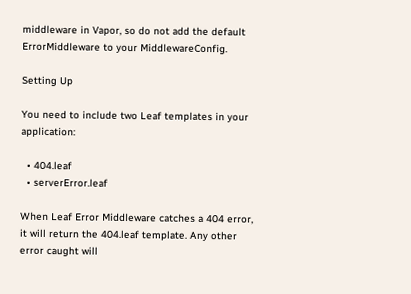middleware in Vapor, so do not add the default ErrorMiddleware to your MiddlewareConfig.

Setting Up

You need to include two Leaf templates in your application:

  • 404.leaf
  • serverError.leaf

When Leaf Error Middleware catches a 404 error, it will return the 404.leaf template. Any other error caught will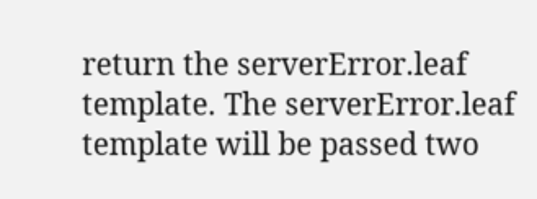return the serverError.leaf template. The serverError.leaf template will be passed two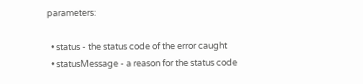parameters:

  • status - the status code of the error caught
  • statusMessage - a reason for the status code